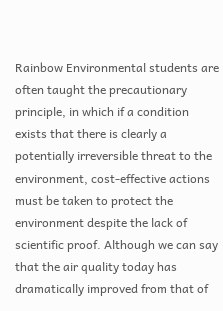Rainbow Environmental students are often taught the precautionary principle, in which if a condition exists that there is clearly a potentially irreversible threat to the environment, cost-effective actions must be taken to protect the environment despite the lack of scientific proof. Although we can say that the air quality today has dramatically improved from that of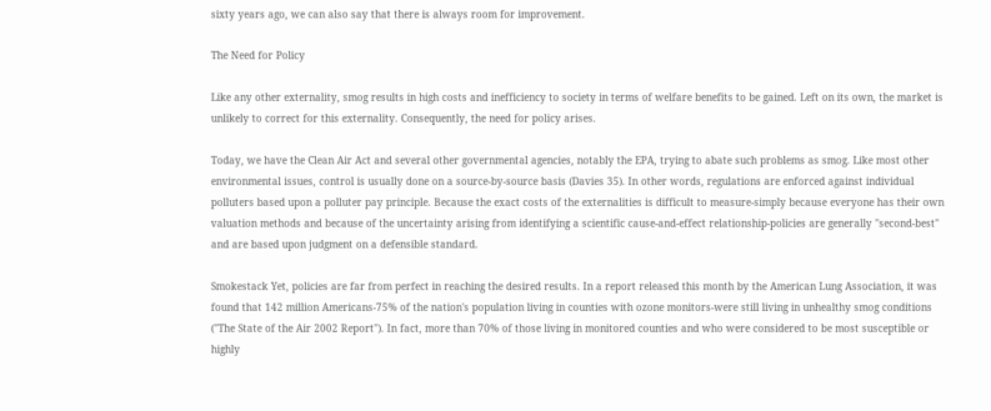sixty years ago, we can also say that there is always room for improvement.

The Need for Policy

Like any other externality, smog results in high costs and inefficiency to society in terms of welfare benefits to be gained. Left on its own, the market is unlikely to correct for this externality. Consequently, the need for policy arises.

Today, we have the Clean Air Act and several other governmental agencies, notably the EPA, trying to abate such problems as smog. Like most other environmental issues, control is usually done on a source-by-source basis (Davies 35). In other words, regulations are enforced against individual polluters based upon a polluter pay principle. Because the exact costs of the externalities is difficult to measure-simply because everyone has their own valuation methods and because of the uncertainty arising from identifying a scientific cause-and-effect relationship-policies are generally "second-best" and are based upon judgment on a defensible standard.

Smokestack Yet, policies are far from perfect in reaching the desired results. In a report released this month by the American Lung Association, it was found that 142 million Americans-75% of the nation's population living in counties with ozone monitors-were still living in unhealthy smog conditions ("The State of the Air 2002 Report"). In fact, more than 70% of those living in monitored counties and who were considered to be most susceptible or highly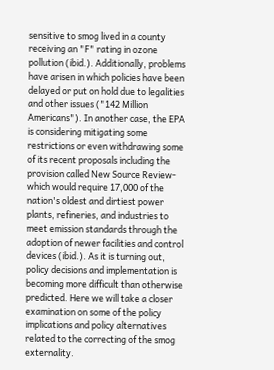sensitive to smog lived in a county receiving an "F" rating in ozone pollution (ibid.). Additionally, problems have arisen in which policies have been delayed or put on hold due to legalities and other issues ("142 Million Americans"). In another case, the EPA is considering mitigating some restrictions or even withdrawing some of its recent proposals including the provision called New Source Review-which would require 17,000 of the nation's oldest and dirtiest power plants, refineries, and industries to meet emission standards through the adoption of newer facilities and control devices (ibid.). As it is turning out, policy decisions and implementation is becoming more difficult than otherwise predicted. Here we will take a closer examination on some of the policy implications and policy alternatives related to the correcting of the smog externality.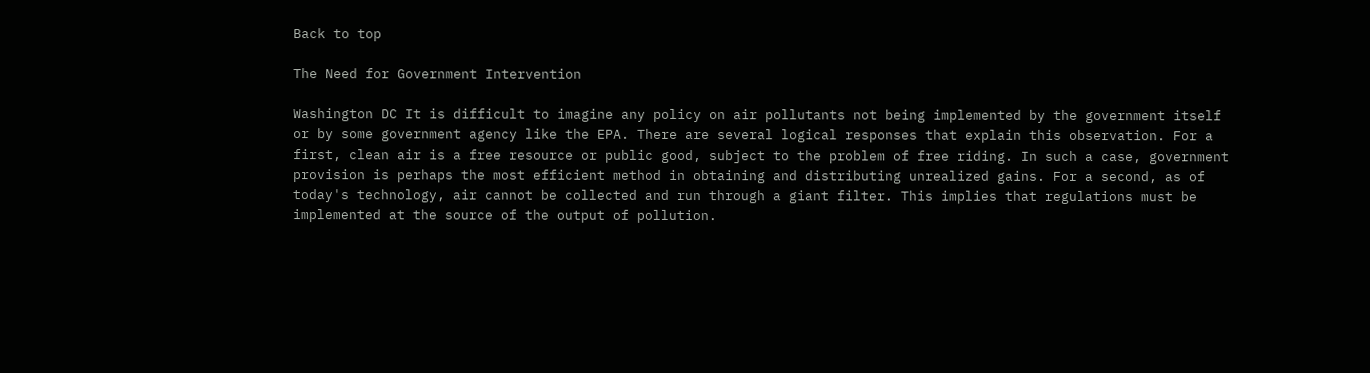Back to top

The Need for Government Intervention

Washington DC It is difficult to imagine any policy on air pollutants not being implemented by the government itself or by some government agency like the EPA. There are several logical responses that explain this observation. For a first, clean air is a free resource or public good, subject to the problem of free riding. In such a case, government provision is perhaps the most efficient method in obtaining and distributing unrealized gains. For a second, as of today's technology, air cannot be collected and run through a giant filter. This implies that regulations must be implemented at the source of the output of pollution.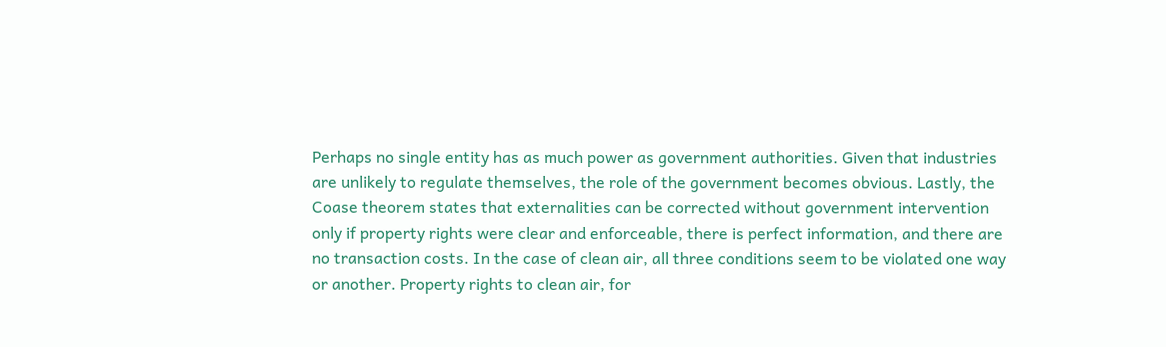Perhaps no single entity has as much power as government authorities. Given that industries are unlikely to regulate themselves, the role of the government becomes obvious. Lastly, the Coase theorem states that externalities can be corrected without government intervention only if property rights were clear and enforceable, there is perfect information, and there are no transaction costs. In the case of clean air, all three conditions seem to be violated one way or another. Property rights to clean air, for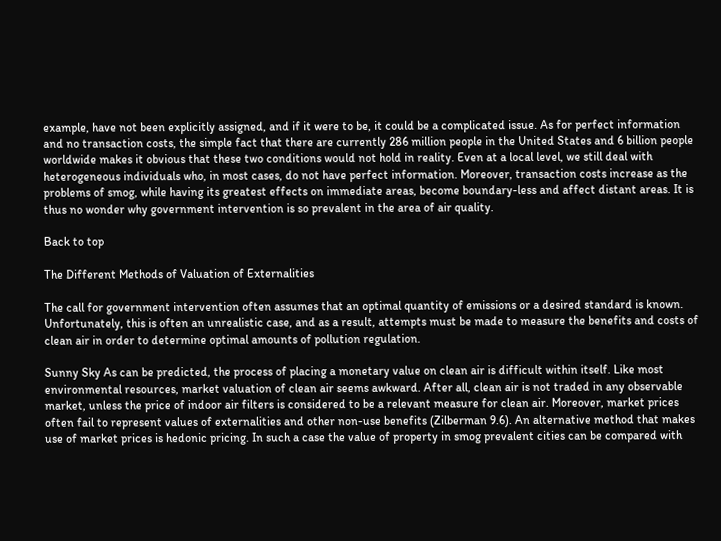example, have not been explicitly assigned, and if it were to be, it could be a complicated issue. As for perfect information and no transaction costs, the simple fact that there are currently 286 million people in the United States and 6 billion people worldwide makes it obvious that these two conditions would not hold in reality. Even at a local level, we still deal with heterogeneous individuals who, in most cases, do not have perfect information. Moreover, transaction costs increase as the problems of smog, while having its greatest effects on immediate areas, become boundary-less and affect distant areas. It is thus no wonder why government intervention is so prevalent in the area of air quality.

Back to top

The Different Methods of Valuation of Externalities

The call for government intervention often assumes that an optimal quantity of emissions or a desired standard is known. Unfortunately, this is often an unrealistic case, and as a result, attempts must be made to measure the benefits and costs of clean air in order to determine optimal amounts of pollution regulation.

Sunny Sky As can be predicted, the process of placing a monetary value on clean air is difficult within itself. Like most environmental resources, market valuation of clean air seems awkward. After all, clean air is not traded in any observable market, unless the price of indoor air filters is considered to be a relevant measure for clean air. Moreover, market prices often fail to represent values of externalities and other non-use benefits (Zilberman 9.6). An alternative method that makes use of market prices is hedonic pricing. In such a case the value of property in smog prevalent cities can be compared with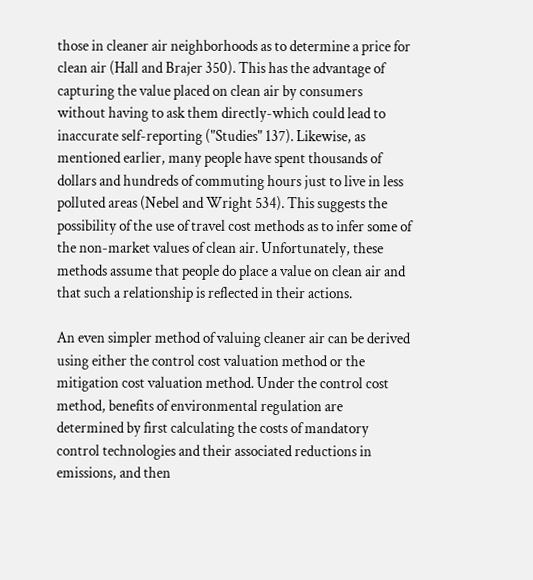those in cleaner air neighborhoods as to determine a price for clean air (Hall and Brajer 350). This has the advantage of capturing the value placed on clean air by consumers without having to ask them directly-which could lead to inaccurate self-reporting ("Studies" 137). Likewise, as mentioned earlier, many people have spent thousands of dollars and hundreds of commuting hours just to live in less polluted areas (Nebel and Wright 534). This suggests the possibility of the use of travel cost methods as to infer some of the non-market values of clean air. Unfortunately, these methods assume that people do place a value on clean air and that such a relationship is reflected in their actions.

An even simpler method of valuing cleaner air can be derived using either the control cost valuation method or the mitigation cost valuation method. Under the control cost method, benefits of environmental regulation are determined by first calculating the costs of mandatory control technologies and their associated reductions in emissions, and then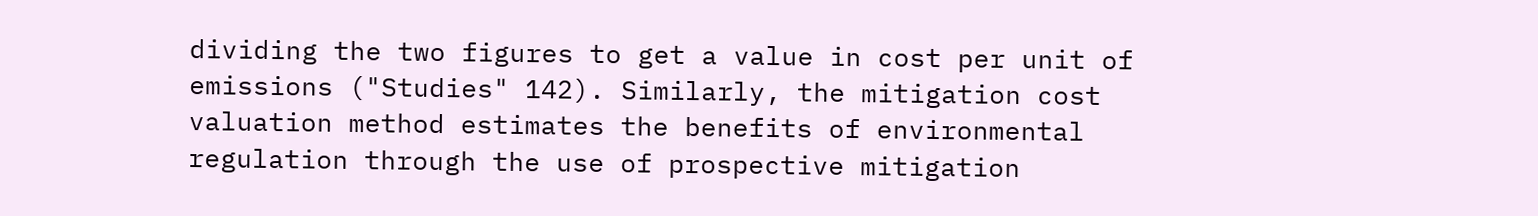dividing the two figures to get a value in cost per unit of emissions ("Studies" 142). Similarly, the mitigation cost valuation method estimates the benefits of environmental regulation through the use of prospective mitigation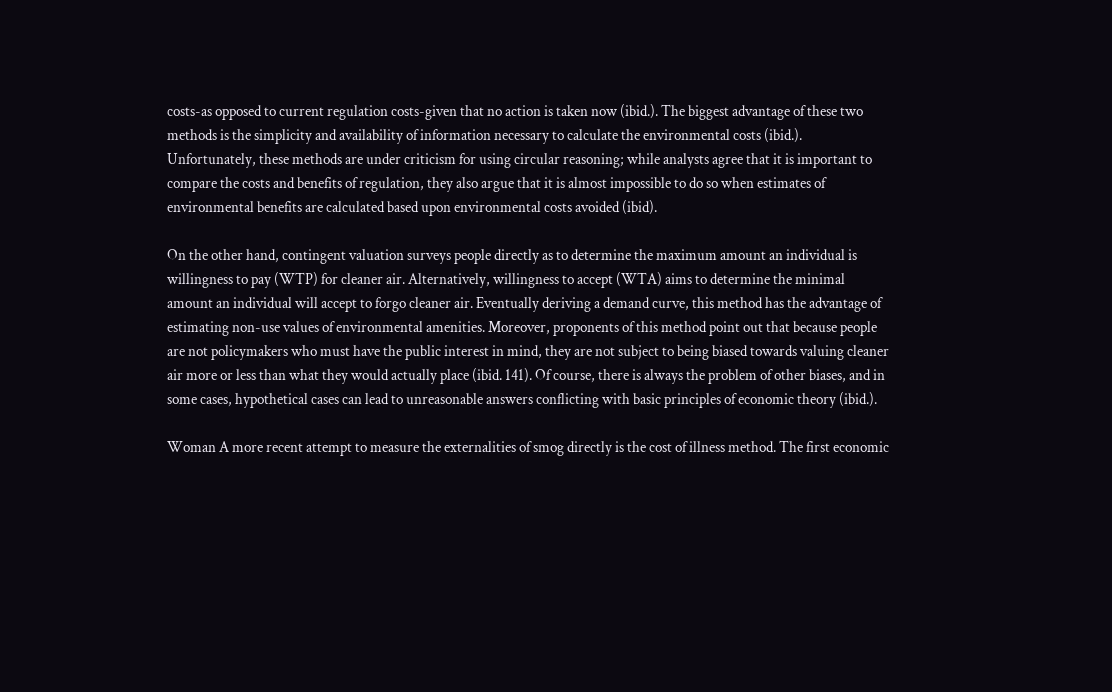costs-as opposed to current regulation costs-given that no action is taken now (ibid.). The biggest advantage of these two methods is the simplicity and availability of information necessary to calculate the environmental costs (ibid.). Unfortunately, these methods are under criticism for using circular reasoning; while analysts agree that it is important to compare the costs and benefits of regulation, they also argue that it is almost impossible to do so when estimates of environmental benefits are calculated based upon environmental costs avoided (ibid).

On the other hand, contingent valuation surveys people directly as to determine the maximum amount an individual is willingness to pay (WTP) for cleaner air. Alternatively, willingness to accept (WTA) aims to determine the minimal amount an individual will accept to forgo cleaner air. Eventually deriving a demand curve, this method has the advantage of estimating non-use values of environmental amenities. Moreover, proponents of this method point out that because people are not policymakers who must have the public interest in mind, they are not subject to being biased towards valuing cleaner air more or less than what they would actually place (ibid. 141). Of course, there is always the problem of other biases, and in some cases, hypothetical cases can lead to unreasonable answers conflicting with basic principles of economic theory (ibid.).

Woman A more recent attempt to measure the externalities of smog directly is the cost of illness method. The first economic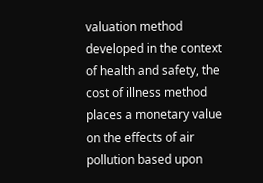valuation method developed in the context of health and safety, the cost of illness method places a monetary value on the effects of air pollution based upon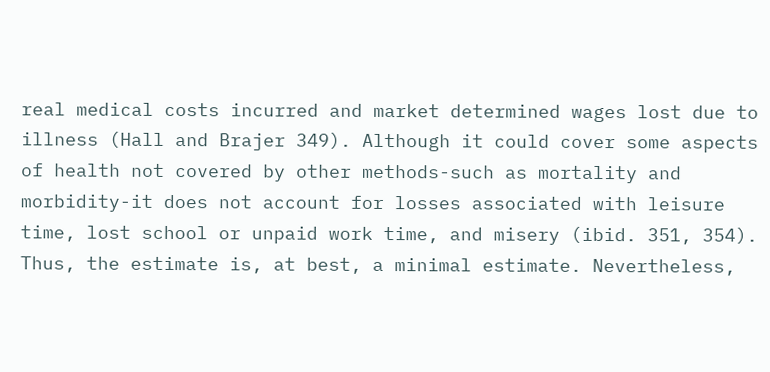real medical costs incurred and market determined wages lost due to illness (Hall and Brajer 349). Although it could cover some aspects of health not covered by other methods-such as mortality and morbidity-it does not account for losses associated with leisure time, lost school or unpaid work time, and misery (ibid. 351, 354). Thus, the estimate is, at best, a minimal estimate. Nevertheless,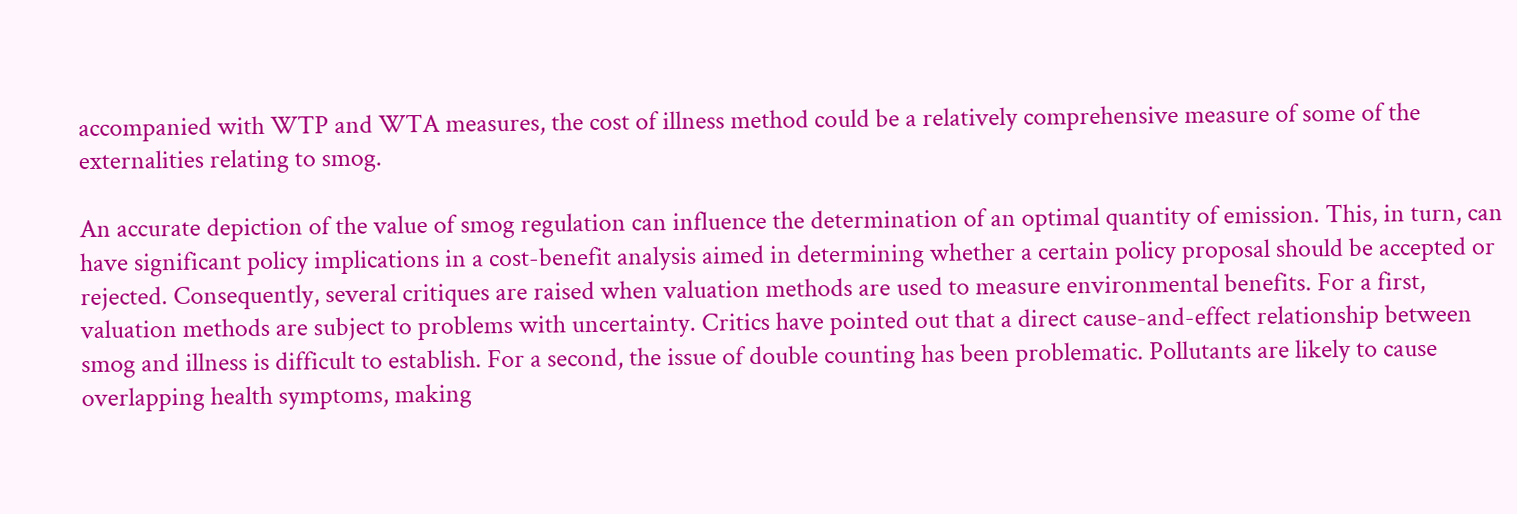accompanied with WTP and WTA measures, the cost of illness method could be a relatively comprehensive measure of some of the externalities relating to smog.

An accurate depiction of the value of smog regulation can influence the determination of an optimal quantity of emission. This, in turn, can have significant policy implications in a cost-benefit analysis aimed in determining whether a certain policy proposal should be accepted or rejected. Consequently, several critiques are raised when valuation methods are used to measure environmental benefits. For a first, valuation methods are subject to problems with uncertainty. Critics have pointed out that a direct cause-and-effect relationship between smog and illness is difficult to establish. For a second, the issue of double counting has been problematic. Pollutants are likely to cause overlapping health symptoms, making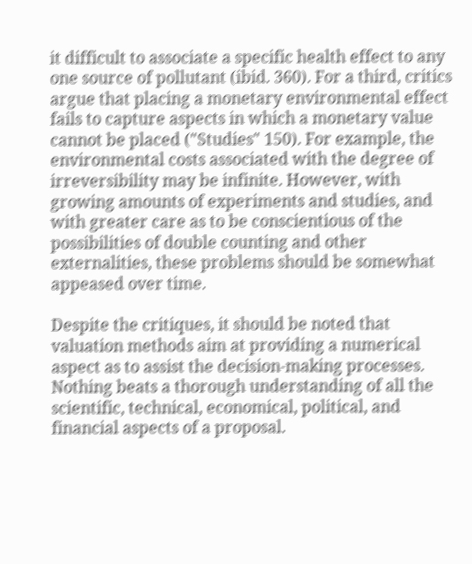it difficult to associate a specific health effect to any one source of pollutant (ibid. 360). For a third, critics argue that placing a monetary environmental effect fails to capture aspects in which a monetary value cannot be placed ("Studies" 150). For example, the environmental costs associated with the degree of irreversibility may be infinite. However, with growing amounts of experiments and studies, and with greater care as to be conscientious of the possibilities of double counting and other externalities, these problems should be somewhat appeased over time.

Despite the critiques, it should be noted that valuation methods aim at providing a numerical aspect as to assist the decision-making processes. Nothing beats a thorough understanding of all the scientific, technical, economical, political, and financial aspects of a proposal.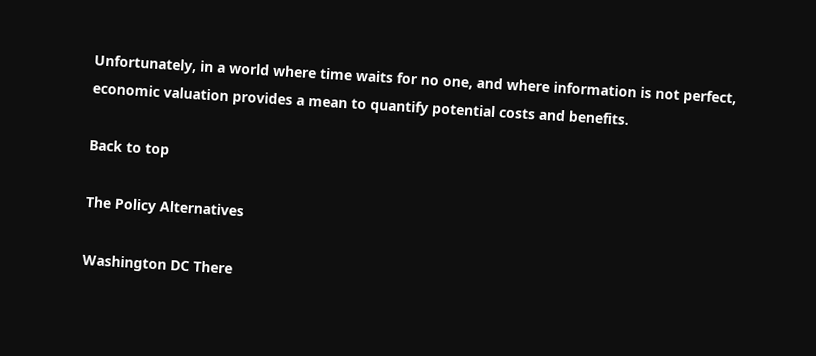Unfortunately, in a world where time waits for no one, and where information is not perfect, economic valuation provides a mean to quantify potential costs and benefits.

Back to top

The Policy Alternatives

Washington DC There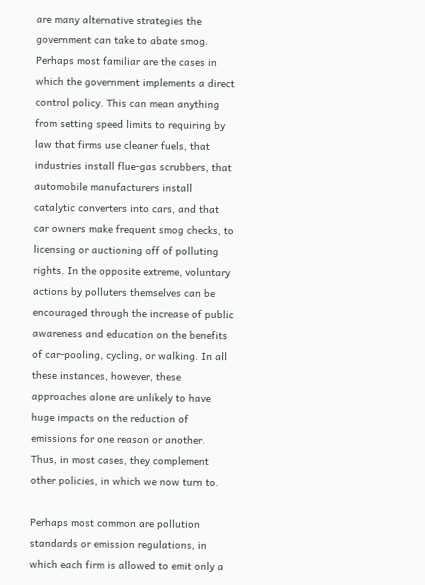are many alternative strategies the government can take to abate smog. Perhaps most familiar are the cases in which the government implements a direct control policy. This can mean anything from setting speed limits to requiring by law that firms use cleaner fuels, that industries install flue-gas scrubbers, that automobile manufacturers install catalytic converters into cars, and that car owners make frequent smog checks, to licensing or auctioning off of polluting rights. In the opposite extreme, voluntary actions by polluters themselves can be encouraged through the increase of public awareness and education on the benefits of car-pooling, cycling, or walking. In all these instances, however, these approaches alone are unlikely to have huge impacts on the reduction of emissions for one reason or another. Thus, in most cases, they complement other policies, in which we now turn to.

Perhaps most common are pollution standards or emission regulations, in which each firm is allowed to emit only a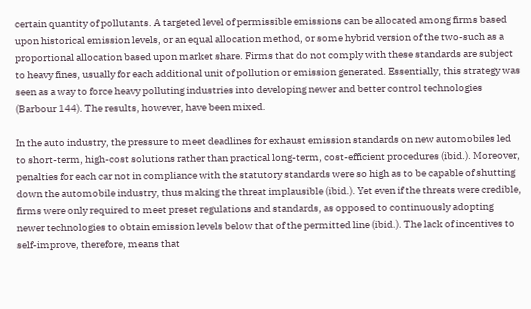certain quantity of pollutants. A targeted level of permissible emissions can be allocated among firms based upon historical emission levels, or an equal allocation method, or some hybrid version of the two-such as a proportional allocation based upon market share. Firms that do not comply with these standards are subject to heavy fines, usually for each additional unit of pollution or emission generated. Essentially, this strategy was seen as a way to force heavy polluting industries into developing newer and better control technologies (Barbour 144). The results, however, have been mixed.

In the auto industry, the pressure to meet deadlines for exhaust emission standards on new automobiles led to short-term, high-cost solutions rather than practical long-term, cost-efficient procedures (ibid.). Moreover, penalties for each car not in compliance with the statutory standards were so high as to be capable of shutting down the automobile industry, thus making the threat implausible (ibid.). Yet even if the threats were credible, firms were only required to meet preset regulations and standards, as opposed to continuously adopting newer technologies to obtain emission levels below that of the permitted line (ibid.). The lack of incentives to self-improve, therefore, means that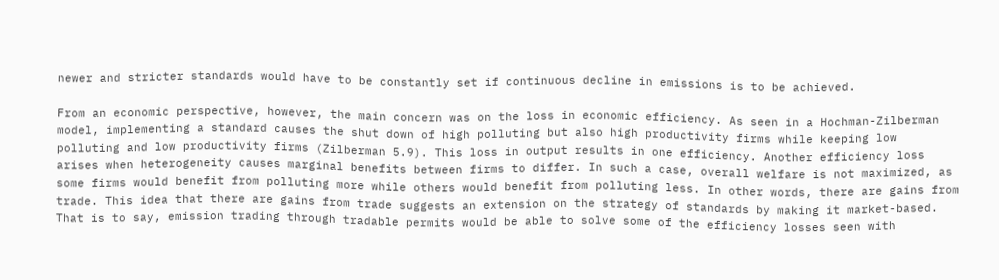newer and stricter standards would have to be constantly set if continuous decline in emissions is to be achieved.

From an economic perspective, however, the main concern was on the loss in economic efficiency. As seen in a Hochman-Zilberman model, implementing a standard causes the shut down of high polluting but also high productivity firms while keeping low polluting and low productivity firms (Zilberman 5.9). This loss in output results in one efficiency. Another efficiency loss arises when heterogeneity causes marginal benefits between firms to differ. In such a case, overall welfare is not maximized, as some firms would benefit from polluting more while others would benefit from polluting less. In other words, there are gains from trade. This idea that there are gains from trade suggests an extension on the strategy of standards by making it market-based. That is to say, emission trading through tradable permits would be able to solve some of the efficiency losses seen with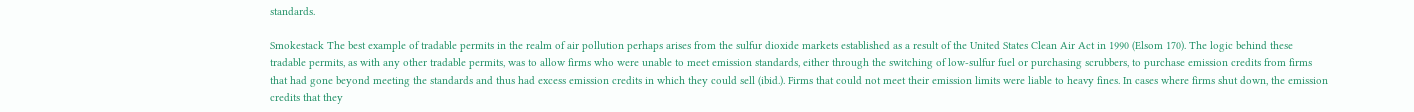standards.

Smokestack The best example of tradable permits in the realm of air pollution perhaps arises from the sulfur dioxide markets established as a result of the United States Clean Air Act in 1990 (Elsom 170). The logic behind these tradable permits, as with any other tradable permits, was to allow firms who were unable to meet emission standards, either through the switching of low-sulfur fuel or purchasing scrubbers, to purchase emission credits from firms that had gone beyond meeting the standards and thus had excess emission credits in which they could sell (ibid.). Firms that could not meet their emission limits were liable to heavy fines. In cases where firms shut down, the emission credits that they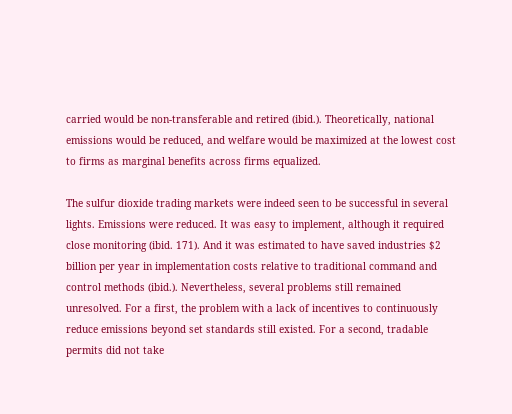carried would be non-transferable and retired (ibid.). Theoretically, national emissions would be reduced, and welfare would be maximized at the lowest cost to firms as marginal benefits across firms equalized.

The sulfur dioxide trading markets were indeed seen to be successful in several lights. Emissions were reduced. It was easy to implement, although it required close monitoring (ibid. 171). And it was estimated to have saved industries $2 billion per year in implementation costs relative to traditional command and control methods (ibid.). Nevertheless, several problems still remained unresolved. For a first, the problem with a lack of incentives to continuously reduce emissions beyond set standards still existed. For a second, tradable permits did not take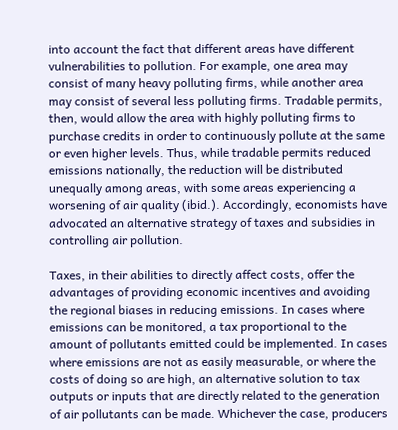into account the fact that different areas have different vulnerabilities to pollution. For example, one area may consist of many heavy polluting firms, while another area may consist of several less polluting firms. Tradable permits, then, would allow the area with highly polluting firms to purchase credits in order to continuously pollute at the same or even higher levels. Thus, while tradable permits reduced emissions nationally, the reduction will be distributed unequally among areas, with some areas experiencing a worsening of air quality (ibid.). Accordingly, economists have advocated an alternative strategy of taxes and subsidies in controlling air pollution.

Taxes, in their abilities to directly affect costs, offer the advantages of providing economic incentives and avoiding the regional biases in reducing emissions. In cases where emissions can be monitored, a tax proportional to the amount of pollutants emitted could be implemented. In cases where emissions are not as easily measurable, or where the costs of doing so are high, an alternative solution to tax outputs or inputs that are directly related to the generation of air pollutants can be made. Whichever the case, producers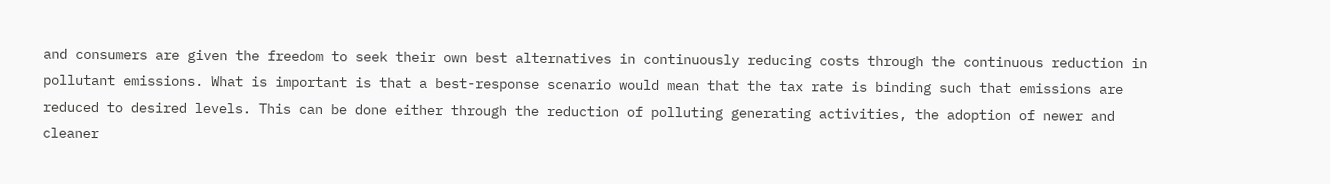and consumers are given the freedom to seek their own best alternatives in continuously reducing costs through the continuous reduction in pollutant emissions. What is important is that a best-response scenario would mean that the tax rate is binding such that emissions are reduced to desired levels. This can be done either through the reduction of polluting generating activities, the adoption of newer and cleaner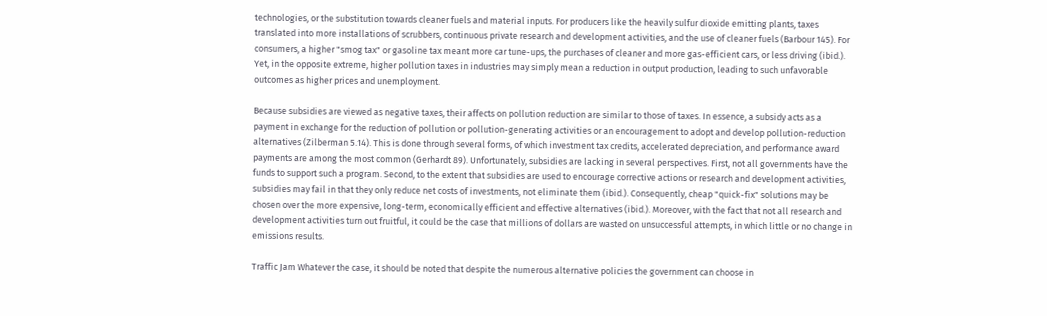technologies, or the substitution towards cleaner fuels and material inputs. For producers like the heavily sulfur dioxide emitting plants, taxes translated into more installations of scrubbers, continuous private research and development activities, and the use of cleaner fuels (Barbour 145). For consumers, a higher "smog tax" or gasoline tax meant more car tune-ups, the purchases of cleaner and more gas-efficient cars, or less driving (ibid.). Yet, in the opposite extreme, higher pollution taxes in industries may simply mean a reduction in output production, leading to such unfavorable outcomes as higher prices and unemployment.

Because subsidies are viewed as negative taxes, their affects on pollution reduction are similar to those of taxes. In essence, a subsidy acts as a payment in exchange for the reduction of pollution or pollution-generating activities or an encouragement to adopt and develop pollution-reduction alternatives (Zilberman 5.14). This is done through several forms, of which investment tax credits, accelerated depreciation, and performance award payments are among the most common (Gerhardt 89). Unfortunately, subsidies are lacking in several perspectives. First, not all governments have the funds to support such a program. Second, to the extent that subsidies are used to encourage corrective actions or research and development activities, subsidies may fail in that they only reduce net costs of investments, not eliminate them (ibid.). Consequently, cheap "quick-fix" solutions may be chosen over the more expensive, long-term, economically efficient and effective alternatives (ibid.). Moreover, with the fact that not all research and development activities turn out fruitful, it could be the case that millions of dollars are wasted on unsuccessful attempts, in which little or no change in emissions results.

Traffic Jam Whatever the case, it should be noted that despite the numerous alternative policies the government can choose in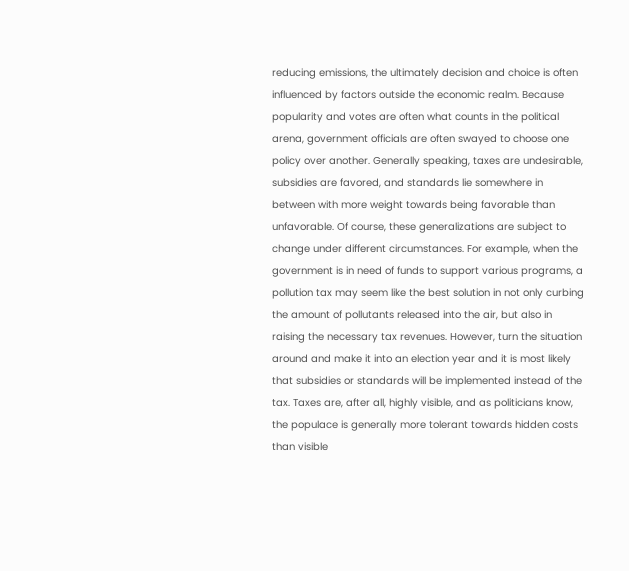reducing emissions, the ultimately decision and choice is often influenced by factors outside the economic realm. Because popularity and votes are often what counts in the political arena, government officials are often swayed to choose one policy over another. Generally speaking, taxes are undesirable, subsidies are favored, and standards lie somewhere in between with more weight towards being favorable than unfavorable. Of course, these generalizations are subject to change under different circumstances. For example, when the government is in need of funds to support various programs, a pollution tax may seem like the best solution in not only curbing the amount of pollutants released into the air, but also in raising the necessary tax revenues. However, turn the situation around and make it into an election year and it is most likely that subsidies or standards will be implemented instead of the tax. Taxes are, after all, highly visible, and as politicians know, the populace is generally more tolerant towards hidden costs than visible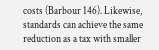costs (Barbour 146). Likewise, standards can achieve the same reduction as a tax with smaller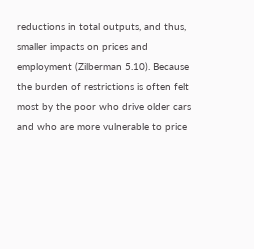reductions in total outputs, and thus, smaller impacts on prices and employment (Zilberman 5.10). Because the burden of restrictions is often felt most by the poor who drive older cars and who are more vulnerable to price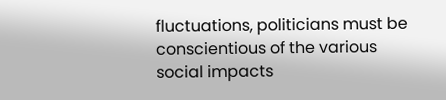fluctuations, politicians must be conscientious of the various social impacts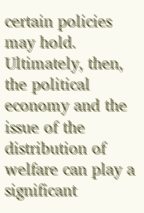certain policies may hold. Ultimately, then, the political economy and the issue of the distribution of welfare can play a significant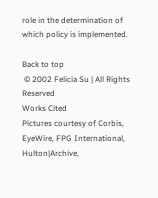role in the determination of which policy is implemented.

Back to top
 © 2002 Felicia Su | All Rights Reserved
Works Cited
Pictures courtesy of Corbis, EyeWire, FPG International, Hulton|Archive,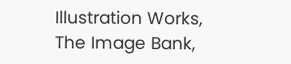Illustration Works, The Image Bank,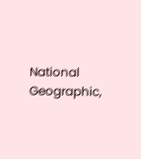National Geographic,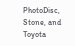PhotoDisc, Stone, and Toyota